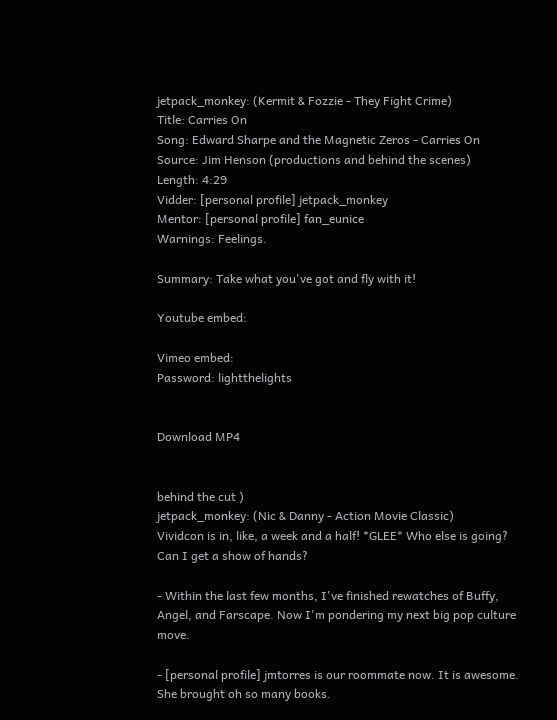jetpack_monkey: (Kermit & Fozzie - They Fight Crime)
Title: Carries On
Song: Edward Sharpe and the Magnetic Zeros - Carries On
Source: Jim Henson (productions and behind the scenes)
Length: 4:29
Vidder: [personal profile] jetpack_monkey
Mentor: [personal profile] fan_eunice
Warnings: Feelings.

Summary: Take what you've got and fly with it!

Youtube embed:

Vimeo embed:
Password: lightthelights


Download MP4


behind the cut )
jetpack_monkey: (Nic & Danny - Action Movie Classic)
Vividcon is in, like, a week and a half! *GLEE* Who else is going? Can I get a show of hands?

- Within the last few months, I've finished rewatches of Buffy, Angel, and Farscape. Now I'm pondering my next big pop culture move.

- [personal profile] jmtorres is our roommate now. It is awesome. She brought oh so many books.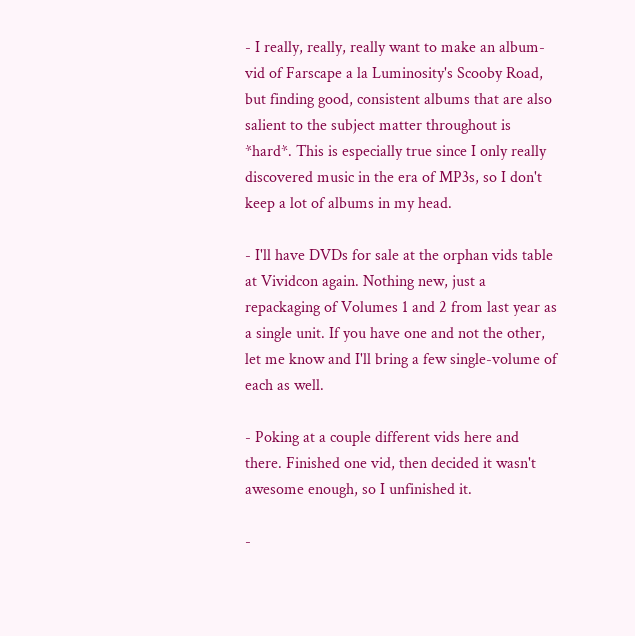- I really, really, really want to make an album-vid of Farscape a la Luminosity's Scooby Road, but finding good, consistent albums that are also salient to the subject matter throughout is *hard*. This is especially true since I only really discovered music in the era of MP3s, so I don't keep a lot of albums in my head.

- I'll have DVDs for sale at the orphan vids table at Vividcon again. Nothing new, just a repackaging of Volumes 1 and 2 from last year as a single unit. If you have one and not the other, let me know and I'll bring a few single-volume of each as well.

- Poking at a couple different vids here and there. Finished one vid, then decided it wasn't awesome enough, so I unfinished it.

-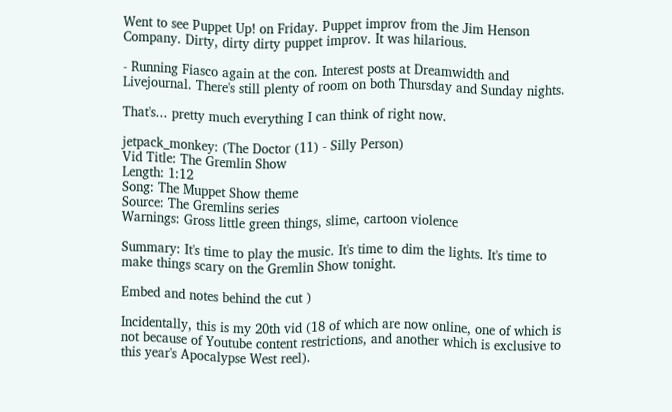Went to see Puppet Up! on Friday. Puppet improv from the Jim Henson Company. Dirty, dirty dirty puppet improv. It was hilarious.

- Running Fiasco again at the con. Interest posts at Dreamwidth and Livejournal. There's still plenty of room on both Thursday and Sunday nights.

That's... pretty much everything I can think of right now.

jetpack_monkey: (The Doctor (11) - Silly Person)
Vid Title: The Gremlin Show
Length: 1:12
Song: The Muppet Show theme
Source: The Gremlins series
Warnings: Gross little green things, slime, cartoon violence

Summary: It's time to play the music. It's time to dim the lights. It's time to make things scary on the Gremlin Show tonight.

Embed and notes behind the cut )

Incidentally, this is my 20th vid (18 of which are now online, one of which is not because of Youtube content restrictions, and another which is exclusive to this year's Apocalypse West reel).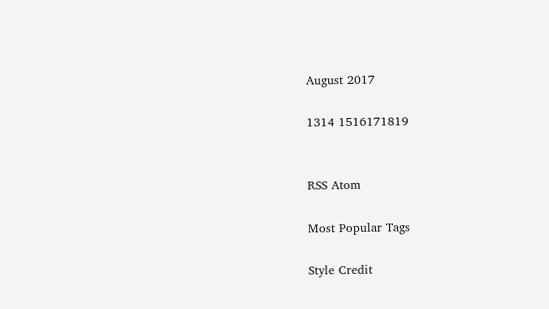August 2017

1314 1516171819


RSS Atom

Most Popular Tags

Style Credit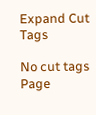Expand Cut Tags

No cut tags
Page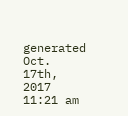generated Oct. 17th, 2017 11:21 am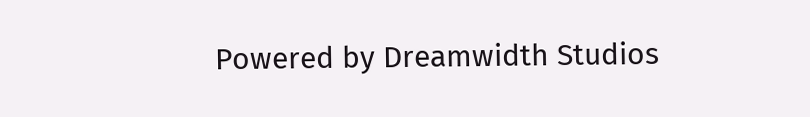Powered by Dreamwidth Studios